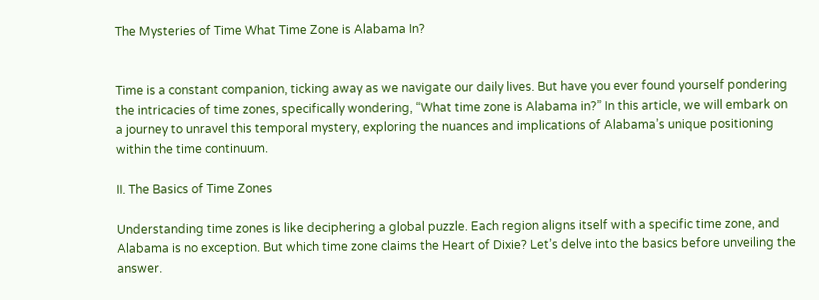The Mysteries of Time What Time Zone is Alabama In?


Time is a constant companion, ticking away as we navigate our daily lives. But have you ever found yourself pondering the intricacies of time zones, specifically wondering, “What time zone is Alabama in?” In this article, we will embark on a journey to unravel this temporal mystery, exploring the nuances and implications of Alabama’s unique positioning within the time continuum.

II. The Basics of Time Zones

Understanding time zones is like deciphering a global puzzle. Each region aligns itself with a specific time zone, and Alabama is no exception. But which time zone claims the Heart of Dixie? Let’s delve into the basics before unveiling the answer.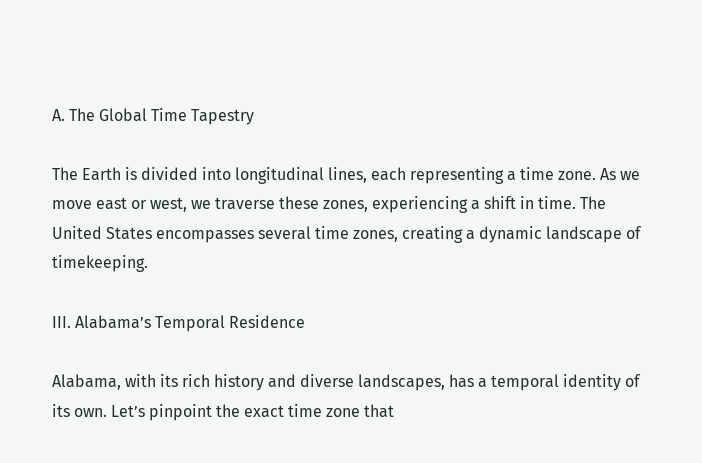A. The Global Time Tapestry

The Earth is divided into longitudinal lines, each representing a time zone. As we move east or west, we traverse these zones, experiencing a shift in time. The United States encompasses several time zones, creating a dynamic landscape of timekeeping.

III. Alabama’s Temporal Residence

Alabama, with its rich history and diverse landscapes, has a temporal identity of its own. Let’s pinpoint the exact time zone that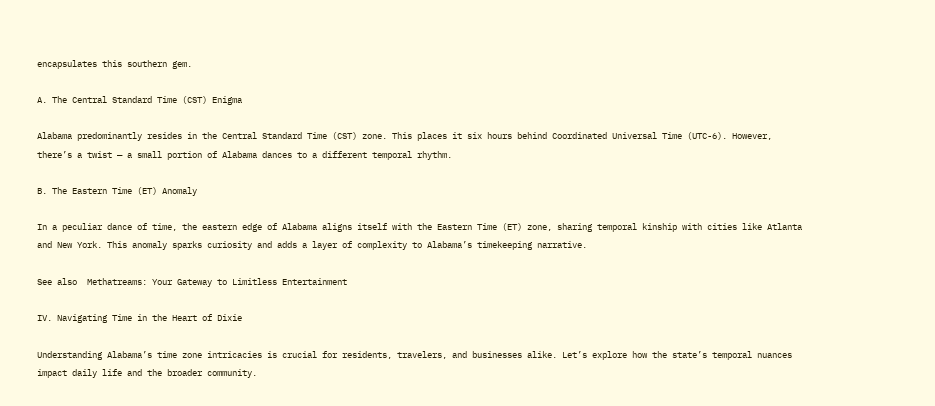encapsulates this southern gem.

A. The Central Standard Time (CST) Enigma

Alabama predominantly resides in the Central Standard Time (CST) zone. This places it six hours behind Coordinated Universal Time (UTC-6). However, there’s a twist — a small portion of Alabama dances to a different temporal rhythm.

B. The Eastern Time (ET) Anomaly

In a peculiar dance of time, the eastern edge of Alabama aligns itself with the Eastern Time (ET) zone, sharing temporal kinship with cities like Atlanta and New York. This anomaly sparks curiosity and adds a layer of complexity to Alabama’s timekeeping narrative.

See also  Methatreams: Your Gateway to Limitless Entertainment

IV. Navigating Time in the Heart of Dixie

Understanding Alabama’s time zone intricacies is crucial for residents, travelers, and businesses alike. Let’s explore how the state’s temporal nuances impact daily life and the broader community.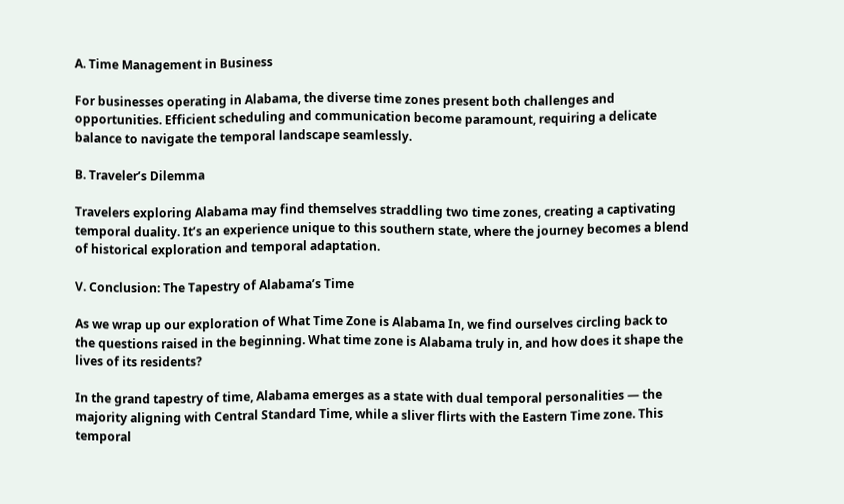A. Time Management in Business

For businesses operating in Alabama, the diverse time zones present both challenges and opportunities. Efficient scheduling and communication become paramount, requiring a delicate balance to navigate the temporal landscape seamlessly.

B. Traveler’s Dilemma

Travelers exploring Alabama may find themselves straddling two time zones, creating a captivating temporal duality. It’s an experience unique to this southern state, where the journey becomes a blend of historical exploration and temporal adaptation.

V. Conclusion: The Tapestry of Alabama’s Time

As we wrap up our exploration of What Time Zone is Alabama In, we find ourselves circling back to the questions raised in the beginning. What time zone is Alabama truly in, and how does it shape the lives of its residents?

In the grand tapestry of time, Alabama emerges as a state with dual temporal personalities — the majority aligning with Central Standard Time, while a sliver flirts with the Eastern Time zone. This temporal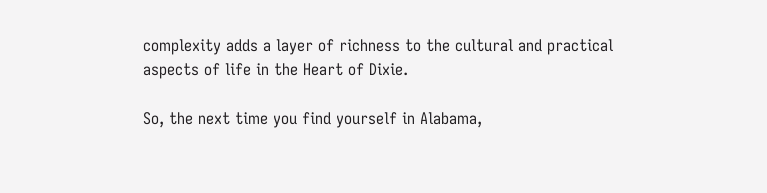complexity adds a layer of richness to the cultural and practical aspects of life in the Heart of Dixie.

So, the next time you find yourself in Alabama,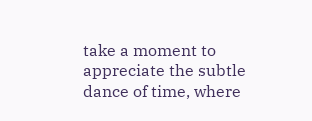take a moment to appreciate the subtle dance of time, where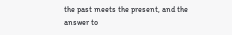the past meets the present, and the answer to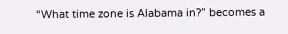“What time zone is Alabama in?” becomes a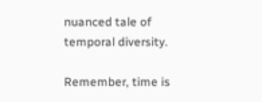nuanced tale of temporal diversity.

Remember, time is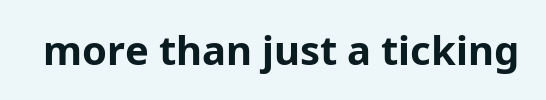more than just a ticking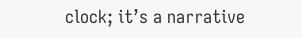clock; it’s a narrative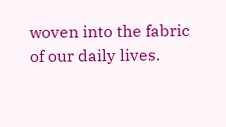woven into the fabric of our daily lives.